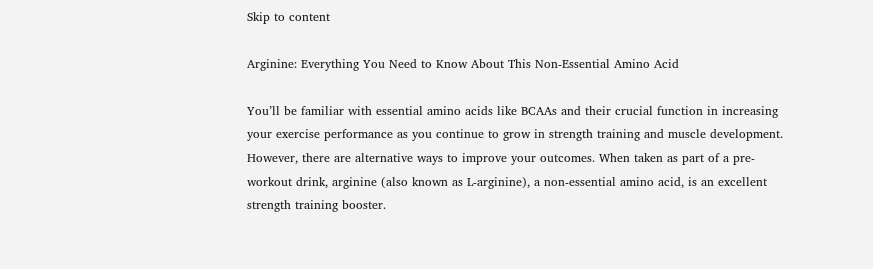Skip to content

Arginine: Everything You Need to Know About This Non-Essential Amino Acid

You’ll be familiar with essential amino acids like BCAAs and their crucial function in increasing your exercise performance as you continue to grow in strength training and muscle development. However, there are alternative ways to improve your outcomes. When taken as part of a pre-workout drink, arginine (also known as L-arginine), a non-essential amino acid, is an excellent strength training booster.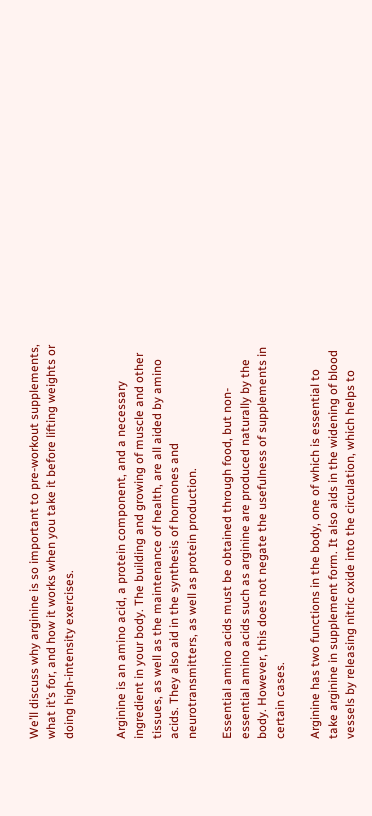We’ll discuss why arginine is so important to pre-workout supplements, what it’s for, and how it works when you take it before lifting weights or doing high-intensity exercises.


Arginine is an amino acid, a protein component, and a necessary ingredient in your body. The building and growing of muscle and other tissues, as well as the maintenance of health, are all aided by amino acids. They also aid in the synthesis of hormones and neurotransmitters, as well as protein production.

Essential amino acids must be obtained through food, but non-essential amino acids such as arginine are produced naturally by the body. However, this does not negate the usefulness of supplements in certain cases.

Arginine has two functions in the body, one of which is essential to take arginine in supplement form. It also aids in the widening of blood vessels by releasing nitric oxide into the circulation, which helps to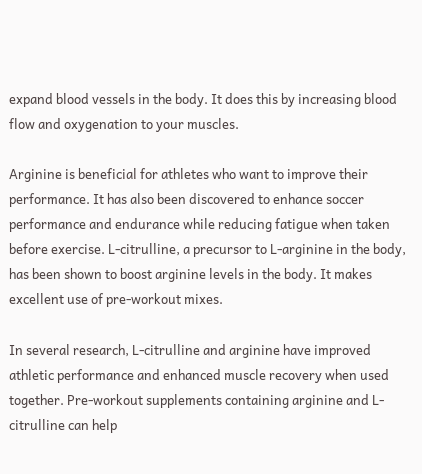expand blood vessels in the body. It does this by increasing blood flow and oxygenation to your muscles.

Arginine is beneficial for athletes who want to improve their performance. It has also been discovered to enhance soccer performance and endurance while reducing fatigue when taken before exercise. L-citrulline, a precursor to L-arginine in the body, has been shown to boost arginine levels in the body. It makes excellent use of pre-workout mixes.

In several research, L-citrulline and arginine have improved athletic performance and enhanced muscle recovery when used together. Pre-workout supplements containing arginine and L-citrulline can help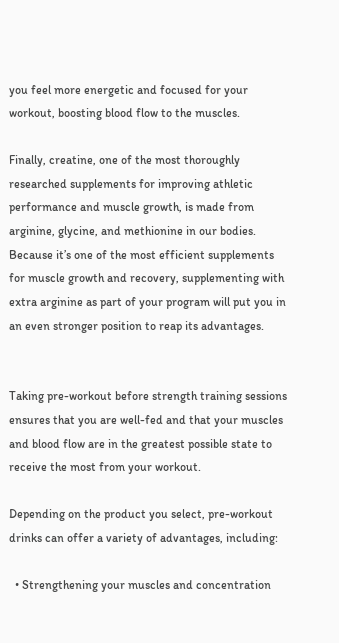you feel more energetic and focused for your workout, boosting blood flow to the muscles.

Finally, creatine, one of the most thoroughly researched supplements for improving athletic performance and muscle growth, is made from arginine, glycine, and methionine in our bodies. Because it’s one of the most efficient supplements for muscle growth and recovery, supplementing with extra arginine as part of your program will put you in an even stronger position to reap its advantages.


Taking pre-workout before strength training sessions ensures that you are well-fed and that your muscles and blood flow are in the greatest possible state to receive the most from your workout.

Depending on the product you select, pre-workout drinks can offer a variety of advantages, including:

  • Strengthening your muscles and concentration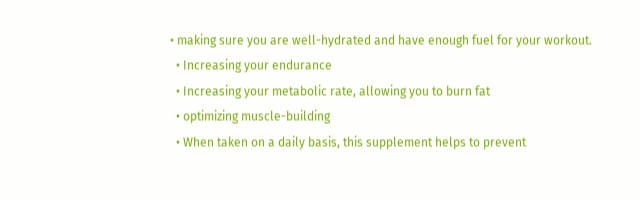• making sure you are well-hydrated and have enough fuel for your workout.
  • Increasing your endurance
  • Increasing your metabolic rate, allowing you to burn fat
  • optimizing muscle-building
  • When taken on a daily basis, this supplement helps to prevent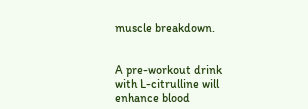muscle breakdown.


A pre-workout drink with L-citrulline will enhance blood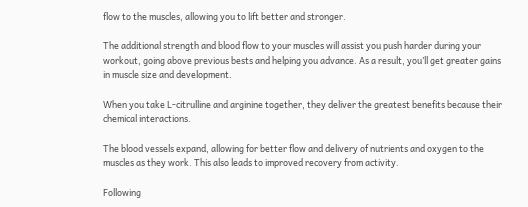flow to the muscles, allowing you to lift better and stronger.

The additional strength and blood flow to your muscles will assist you push harder during your workout, going above previous bests and helping you advance. As a result, you’ll get greater gains in muscle size and development.

When you take L-citrulline and arginine together, they deliver the greatest benefits because their chemical interactions.

The blood vessels expand, allowing for better flow and delivery of nutrients and oxygen to the muscles as they work. This also leads to improved recovery from activity.

Following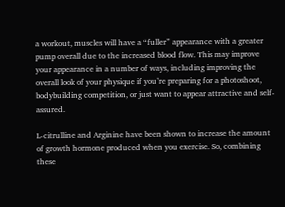a workout, muscles will have a “fuller” appearance with a greater pump overall due to the increased blood flow. This may improve your appearance in a number of ways, including improving the overall look of your physique if you’re preparing for a photoshoot, bodybuilding competition, or just want to appear attractive and self-assured.

L-citrulline and Arginine have been shown to increase the amount of growth hormone produced when you exercise. So, combining these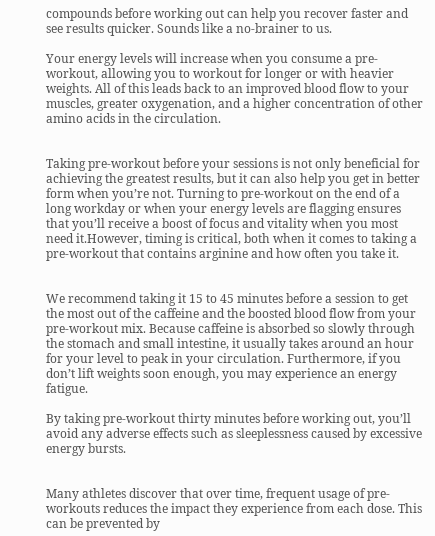compounds before working out can help you recover faster and see results quicker. Sounds like a no-brainer to us.

Your energy levels will increase when you consume a pre-workout, allowing you to workout for longer or with heavier weights. All of this leads back to an improved blood flow to your muscles, greater oxygenation, and a higher concentration of other amino acids in the circulation.


Taking pre-workout before your sessions is not only beneficial for achieving the greatest results, but it can also help you get in better form when you’re not. Turning to pre-workout on the end of a long workday or when your energy levels are flagging ensures that you’ll receive a boost of focus and vitality when you most need it.However, timing is critical, both when it comes to taking a pre-workout that contains arginine and how often you take it.


We recommend taking it 15 to 45 minutes before a session to get the most out of the caffeine and the boosted blood flow from your pre-workout mix. Because caffeine is absorbed so slowly through the stomach and small intestine, it usually takes around an hour for your level to peak in your circulation. Furthermore, if you don’t lift weights soon enough, you may experience an energy fatigue.

By taking pre-workout thirty minutes before working out, you’ll avoid any adverse effects such as sleeplessness caused by excessive energy bursts.


Many athletes discover that over time, frequent usage of pre-workouts reduces the impact they experience from each dose. This can be prevented by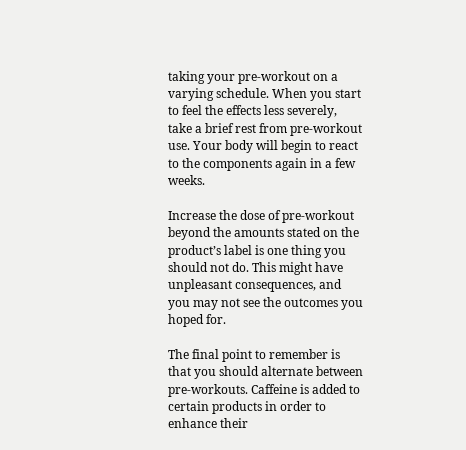taking your pre-workout on a varying schedule. When you start to feel the effects less severely, take a brief rest from pre-workout use. Your body will begin to react to the components again in a few weeks.

Increase the dose of pre-workout beyond the amounts stated on the product’s label is one thing you should not do. This might have unpleasant consequences, and you may not see the outcomes you hoped for.

The final point to remember is that you should alternate between pre-workouts. Caffeine is added to certain products in order to enhance their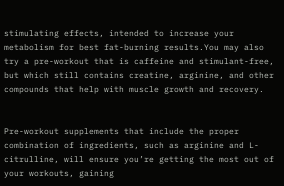stimulating effects, intended to increase your metabolism for best fat-burning results.You may also try a pre-workout that is caffeine and stimulant-free, but which still contains creatine, arginine, and other compounds that help with muscle growth and recovery.


Pre-workout supplements that include the proper combination of ingredients, such as arginine and L-citrulline, will ensure you’re getting the most out of your workouts, gaining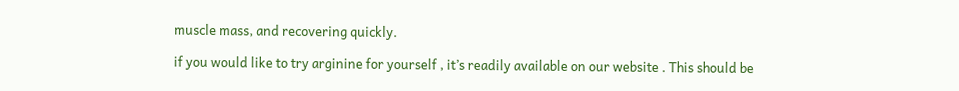muscle mass, and recovering quickly.

if you would like to try arginine for yourself , it’s readily available on our website . This should be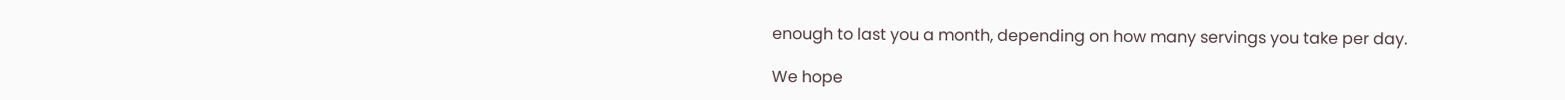enough to last you a month, depending on how many servings you take per day.

We hope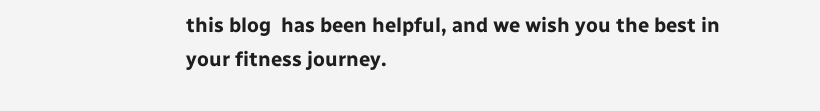this blog  has been helpful, and we wish you the best in your fitness journey.